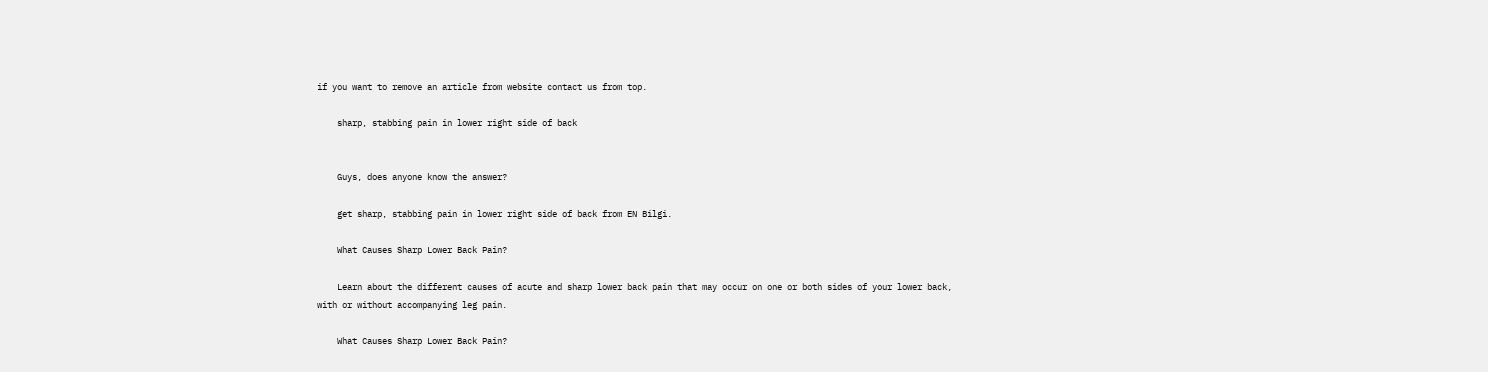if you want to remove an article from website contact us from top.

    sharp, stabbing pain in lower right side of back


    Guys, does anyone know the answer?

    get sharp, stabbing pain in lower right side of back from EN Bilgi.

    What Causes Sharp Lower Back Pain?

    Learn about the different causes of acute and sharp lower back pain that may occur on one or both sides of your lower back, with or without accompanying leg pain.

    What Causes Sharp Lower Back Pain?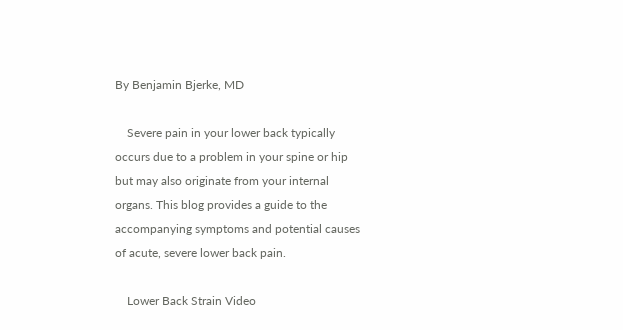By Benjamin Bjerke, MD

    Severe pain in your lower back typically occurs due to a problem in your spine or hip but may also originate from your internal organs. This blog provides a guide to the accompanying symptoms and potential causes of acute, severe lower back pain.

    Lower Back Strain Video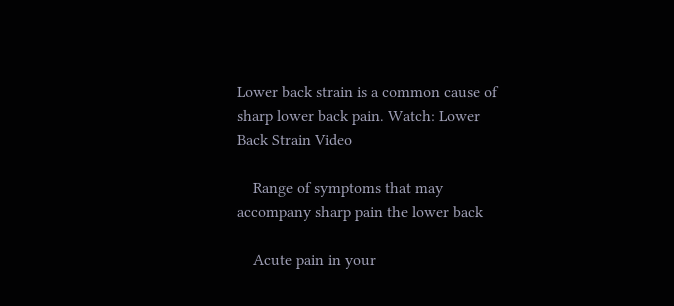Lower back strain is a common cause of sharp lower back pain. Watch: Lower Back Strain Video

    Range of symptoms that may accompany sharp pain the lower back

    Acute pain in your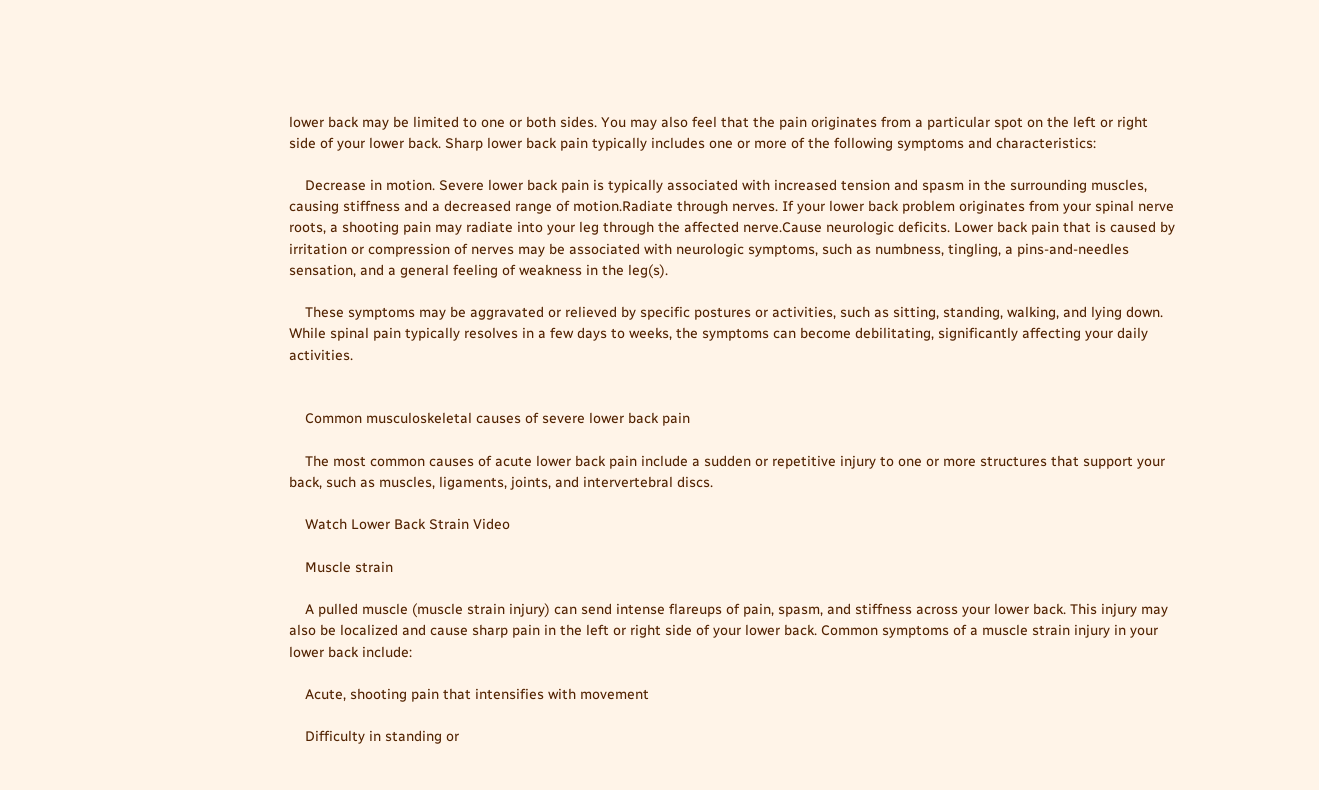lower back may be limited to one or both sides. You may also feel that the pain originates from a particular spot on the left or right side of your lower back. Sharp lower back pain typically includes one or more of the following symptoms and characteristics:

    Decrease in motion. Severe lower back pain is typically associated with increased tension and spasm in the surrounding muscles, causing stiffness and a decreased range of motion.Radiate through nerves. If your lower back problem originates from your spinal nerve roots, a shooting pain may radiate into your leg through the affected nerve.Cause neurologic deficits. Lower back pain that is caused by irritation or compression of nerves may be associated with neurologic symptoms, such as numbness, tingling, a pins-and-needles sensation, and a general feeling of weakness in the leg(s).

    These symptoms may be aggravated or relieved by specific postures or activities, such as sitting, standing, walking, and lying down. While spinal pain typically resolves in a few days to weeks, the symptoms can become debilitating, significantly affecting your daily activities.


    Common musculoskeletal causes of severe lower back pain

    The most common causes of acute lower back pain include a sudden or repetitive injury to one or more structures that support your back, such as muscles, ligaments, joints, and intervertebral discs.

    Watch Lower Back Strain Video

    Muscle strain

    A pulled muscle (muscle strain injury) can send intense flareups of pain, spasm, and stiffness across your lower back. This injury may also be localized and cause sharp pain in the left or right side of your lower back. Common symptoms of a muscle strain injury in your lower back include:

    Acute, shooting pain that intensifies with movement

    Difficulty in standing or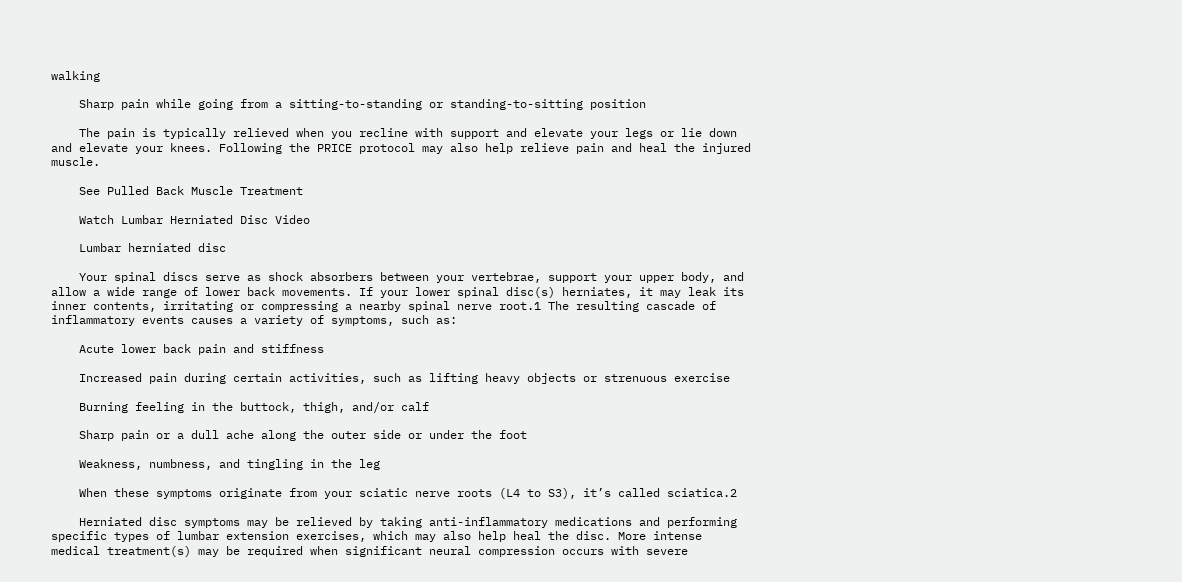walking

    Sharp pain while going from a sitting-to-standing or standing-to-sitting position

    The pain is typically relieved when you recline with support and elevate your legs or lie down and elevate your knees. Following the PRICE protocol may also help relieve pain and heal the injured muscle.

    See Pulled Back Muscle Treatment

    Watch Lumbar Herniated Disc Video

    Lumbar herniated disc

    Your spinal discs serve as shock absorbers between your vertebrae, support your upper body, and allow a wide range of lower back movements. If your lower spinal disc(s) herniates, it may leak its inner contents, irritating or compressing a nearby spinal nerve root.1 The resulting cascade of inflammatory events causes a variety of symptoms, such as:

    Acute lower back pain and stiffness

    Increased pain during certain activities, such as lifting heavy objects or strenuous exercise

    Burning feeling in the buttock, thigh, and/or calf

    Sharp pain or a dull ache along the outer side or under the foot

    Weakness, numbness, and tingling in the leg

    When these symptoms originate from your sciatic nerve roots (L4 to S3), it’s called sciatica.2

    Herniated disc symptoms may be relieved by taking anti-inflammatory medications and performing specific types of lumbar extension exercises, which may also help heal the disc. More intense medical treatment(s) may be required when significant neural compression occurs with severe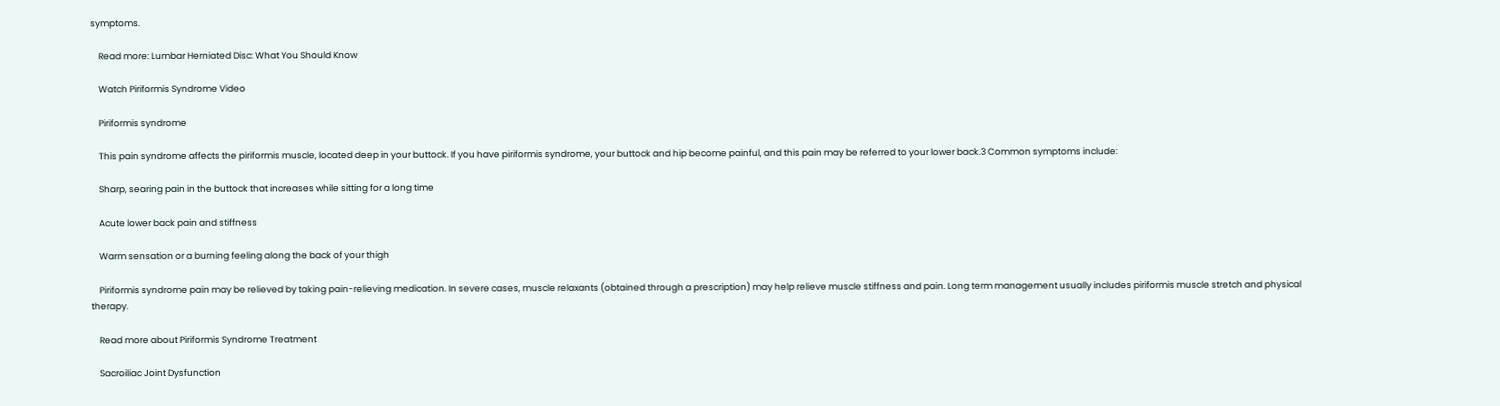symptoms.

    Read more: Lumbar Herniated Disc: What You Should Know

    Watch Piriformis Syndrome Video

    Piriformis syndrome

    This pain syndrome affects the piriformis muscle, located deep in your buttock. If you have piriformis syndrome, your buttock and hip become painful, and this pain may be referred to your lower back.3 Common symptoms include:

    Sharp, searing pain in the buttock that increases while sitting for a long time

    Acute lower back pain and stiffness

    Warm sensation or a burning feeling along the back of your thigh

    Piriformis syndrome pain may be relieved by taking pain-relieving medication. In severe cases, muscle relaxants (obtained through a prescription) may help relieve muscle stiffness and pain. Long term management usually includes piriformis muscle stretch and physical therapy.

    Read more about Piriformis Syndrome Treatment

    Sacroiliac Joint Dysfunction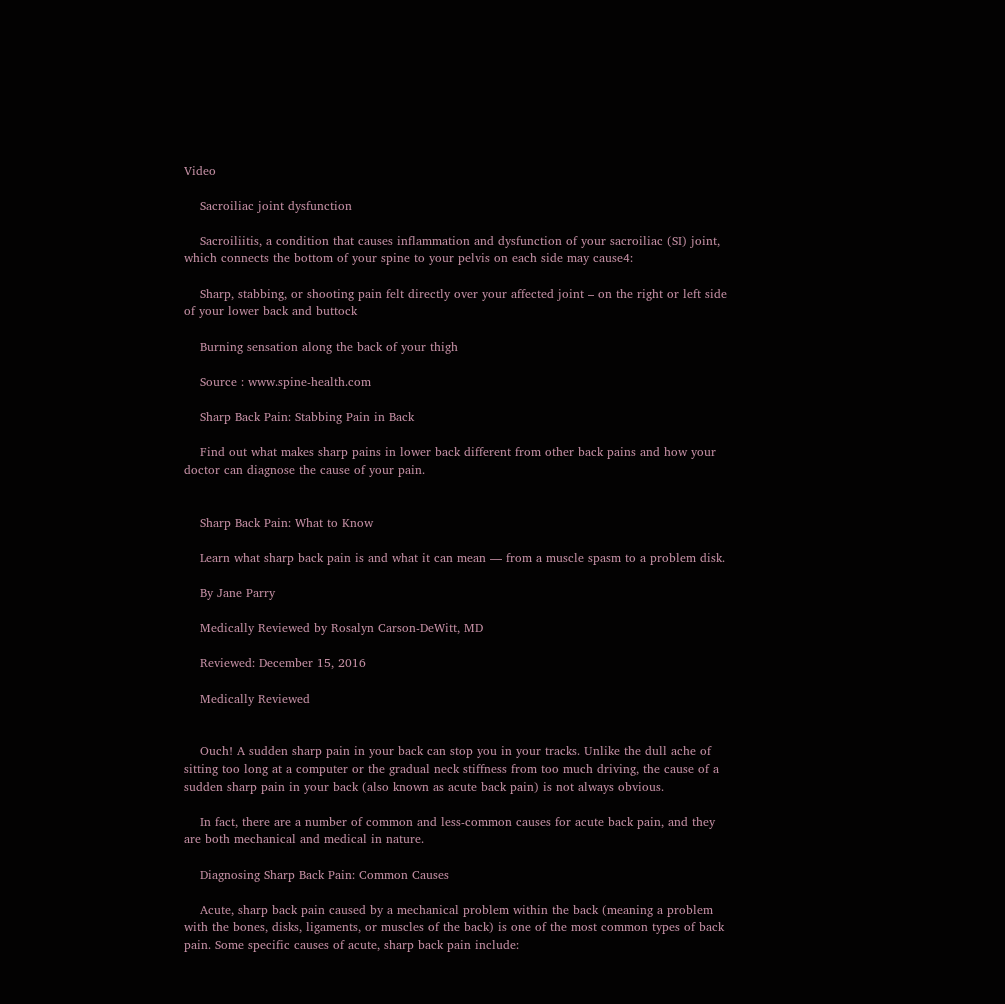Video

    Sacroiliac joint dysfunction

    Sacroiliitis, a condition that causes inflammation and dysfunction of your sacroiliac (SI) joint, which connects the bottom of your spine to your pelvis on each side may cause4:

    Sharp, stabbing, or shooting pain felt directly over your affected joint – on the right or left side of your lower back and buttock

    Burning sensation along the back of your thigh

    Source : www.spine-health.com

    Sharp Back Pain: Stabbing Pain in Back

    Find out what makes sharp pains in lower back different from other back pains and how your doctor can diagnose the cause of your pain.


    Sharp Back Pain: What to Know

    Learn what sharp back pain is and what it can mean — from a muscle spasm to a problem disk.

    By Jane Parry

    Medically Reviewed by Rosalyn Carson-DeWitt, MD

    Reviewed: December 15, 2016

    Medically Reviewed


    Ouch! A sudden sharp pain in your back can stop you in your tracks. Unlike the dull ache of sitting too long at a computer or the gradual neck stiffness from too much driving, the cause of a sudden sharp pain in your back (also known as acute back pain) is not always obvious.

    In fact, there are a number of common and less-common causes for acute back pain, and they are both mechanical and medical in nature.

    Diagnosing Sharp Back Pain: Common Causes

    Acute, sharp back pain caused by a mechanical problem within the back (meaning a problem with the bones, disks, ligaments, or muscles of the back) is one of the most common types of back pain. Some specific causes of acute, sharp back pain include: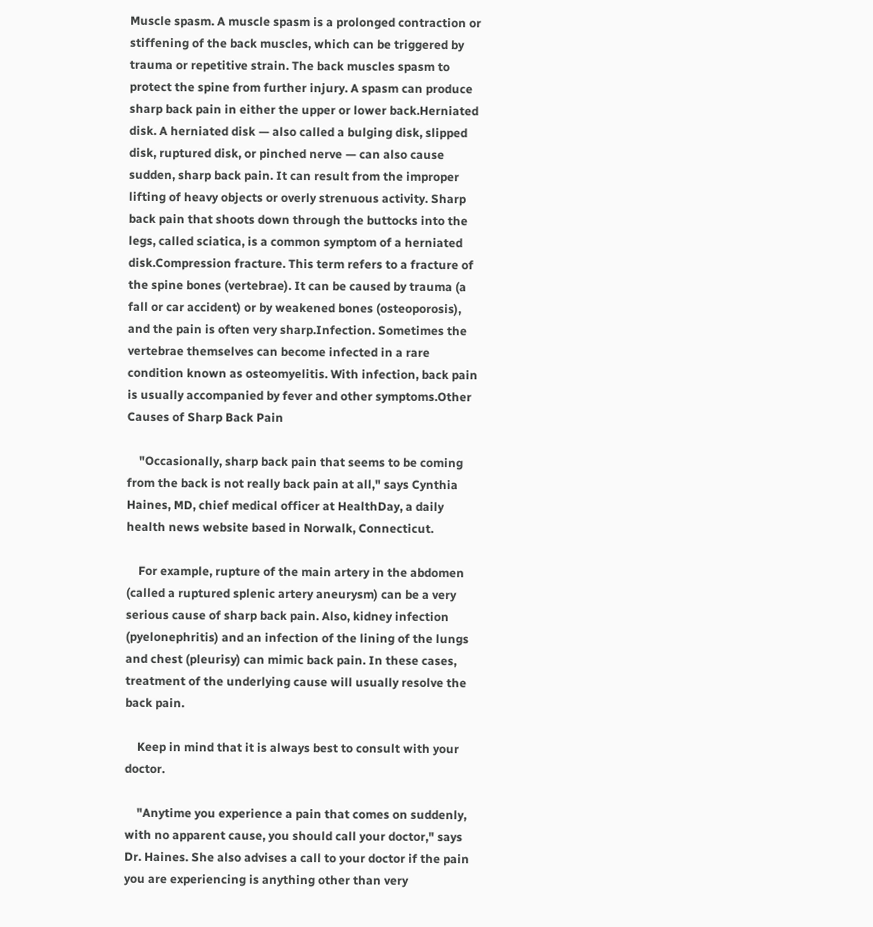Muscle spasm. A muscle spasm is a prolonged contraction or stiffening of the back muscles, which can be triggered by trauma or repetitive strain. The back muscles spasm to protect the spine from further injury. A spasm can produce sharp back pain in either the upper or lower back.Herniated disk. A herniated disk — also called a bulging disk, slipped disk, ruptured disk, or pinched nerve — can also cause sudden, sharp back pain. It can result from the improper lifting of heavy objects or overly strenuous activity. Sharp back pain that shoots down through the buttocks into the legs, called sciatica, is a common symptom of a herniated disk.Compression fracture. This term refers to a fracture of the spine bones (vertebrae). It can be caused by trauma (a fall or car accident) or by weakened bones (osteoporosis), and the pain is often very sharp.Infection. Sometimes the vertebrae themselves can become infected in a rare condition known as osteomyelitis. With infection, back pain is usually accompanied by fever and other symptoms.Other Causes of Sharp Back Pain

    "Occasionally, sharp back pain that seems to be coming from the back is not really back pain at all," says Cynthia Haines, MD, chief medical officer at HealthDay, a daily health news website based in Norwalk, Connecticut.

    For example, rupture of the main artery in the abdomen (called a ruptured splenic artery aneurysm) can be a very serious cause of sharp back pain. Also, kidney infection (pyelonephritis) and an infection of the lining of the lungs and chest (pleurisy) can mimic back pain. In these cases, treatment of the underlying cause will usually resolve the back pain.

    Keep in mind that it is always best to consult with your doctor.

    "Anytime you experience a pain that comes on suddenly, with no apparent cause, you should call your doctor," says Dr. Haines. She also advises a call to your doctor if the pain you are experiencing is anything other than very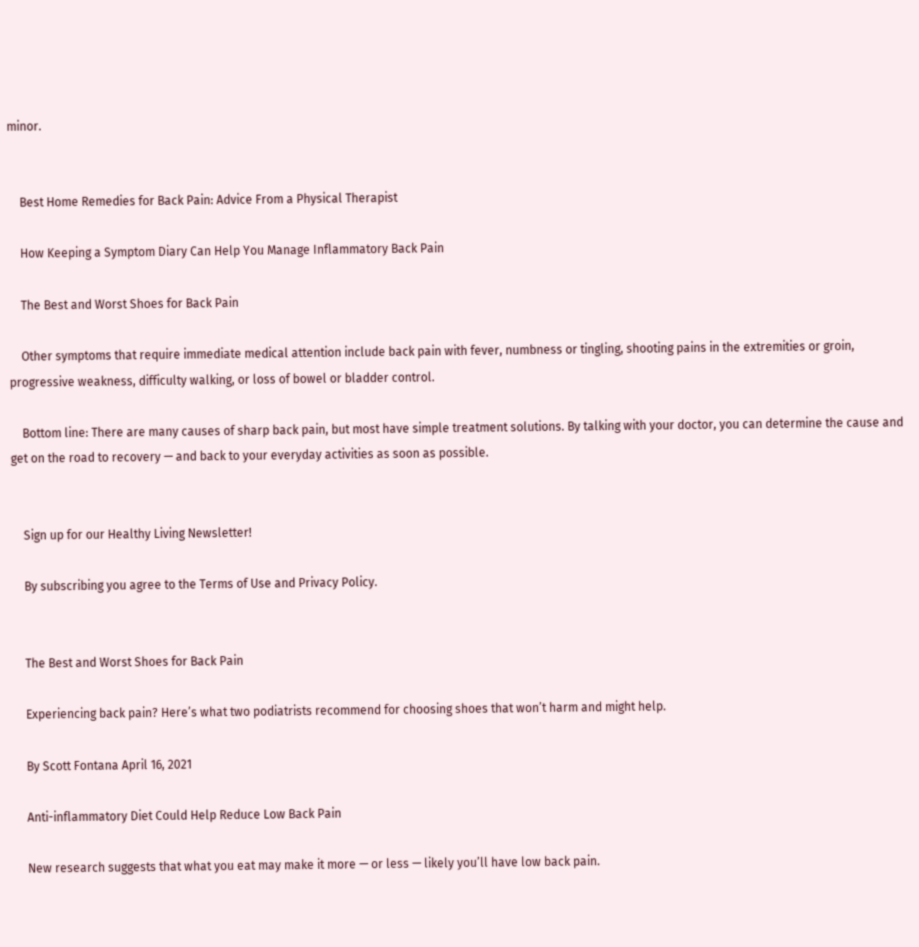minor.


    Best Home Remedies for Back Pain: Advice From a Physical Therapist

    How Keeping a Symptom Diary Can Help You Manage Inflammatory Back Pain

    The Best and Worst Shoes for Back Pain

    Other symptoms that require immediate medical attention include back pain with fever, numbness or tingling, shooting pains in the extremities or groin, progressive weakness, difficulty walking, or loss of bowel or bladder control.

    Bottom line: There are many causes of sharp back pain, but most have simple treatment solutions. By talking with your doctor, you can determine the cause and get on the road to recovery — and back to your everyday activities as soon as possible.


    Sign up for our Healthy Living Newsletter!

    By subscribing you agree to the Terms of Use and Privacy Policy.


    The Best and Worst Shoes for Back Pain

    Experiencing back pain? Here’s what two podiatrists recommend for choosing shoes that won’t harm and might help.

    By Scott Fontana April 16, 2021

    Anti-inflammatory Diet Could Help Reduce Low Back Pain

    New research suggests that what you eat may make it more — or less — likely you’ll have low back pain.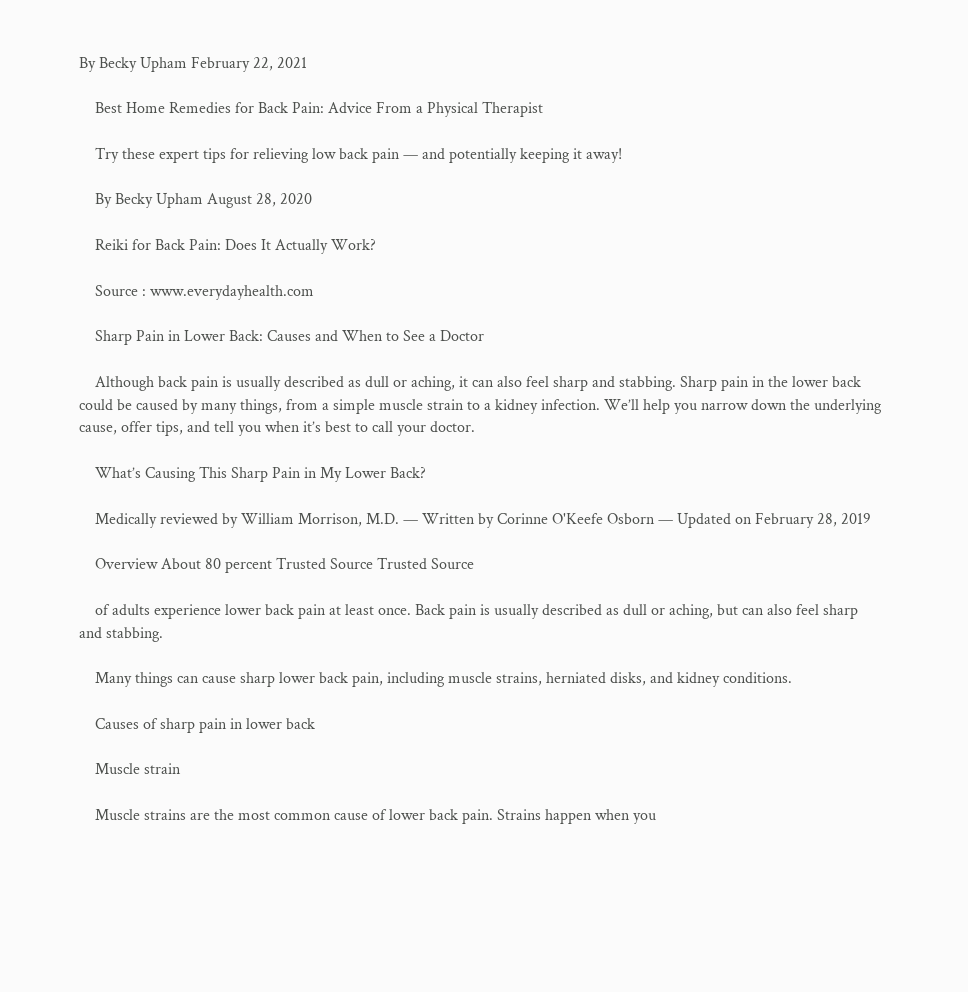By Becky Upham February 22, 2021

    Best Home Remedies for Back Pain: Advice From a Physical Therapist

    Try these expert tips for relieving low back pain — and potentially keeping it away!

    By Becky Upham August 28, 2020

    Reiki for Back Pain: Does It Actually Work?

    Source : www.everydayhealth.com

    Sharp Pain in Lower Back: Causes and When to See a Doctor

    Although back pain is usually described as dull or aching, it can also feel sharp and stabbing. Sharp pain in the lower back could be caused by many things, from a simple muscle strain to a kidney infection. We’ll help you narrow down the underlying cause, offer tips, and tell you when it’s best to call your doctor.

    What’s Causing This Sharp Pain in My Lower Back?

    Medically reviewed by William Morrison, M.D. — Written by Corinne O'Keefe Osborn — Updated on February 28, 2019

    Overview About 80 percent Trusted Source Trusted Source

    of adults experience lower back pain at least once. Back pain is usually described as dull or aching, but can also feel sharp and stabbing.

    Many things can cause sharp lower back pain, including muscle strains, herniated disks, and kidney conditions.

    Causes of sharp pain in lower back

    Muscle strain

    Muscle strains are the most common cause of lower back pain. Strains happen when you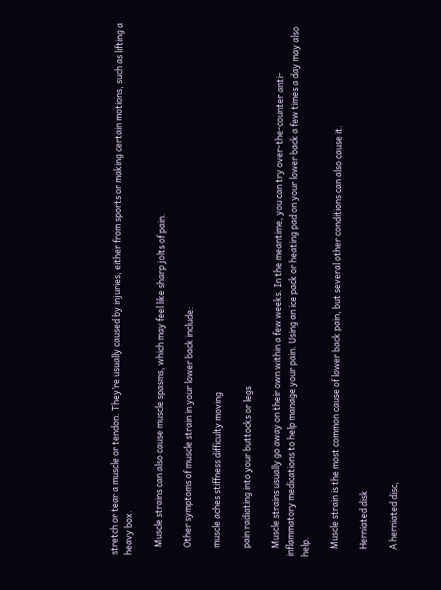stretch or tear a muscle or tendon. They’re usually caused by injuries, either from sports or making certain motions, such as lifting a heavy box.

    Muscle strains can also cause muscle spasms, which may feel like sharp jolts of pain.

    Other symptoms of muscle strain in your lower back include:

    muscle aches stiffness difficulty moving

    pain radiating into your buttocks or legs

    Muscle strains usually go away on their own within a few weeks. In the meantime, you can try over-the-counter anti-inflammatory medications to help manage your pain. Using an ice pack or heating pad on your lower back a few times a day may also help.

    Muscle strain is the most common cause of lower back pain, but several other conditions can also cause it.

    Herniated disk

    A herniated disc,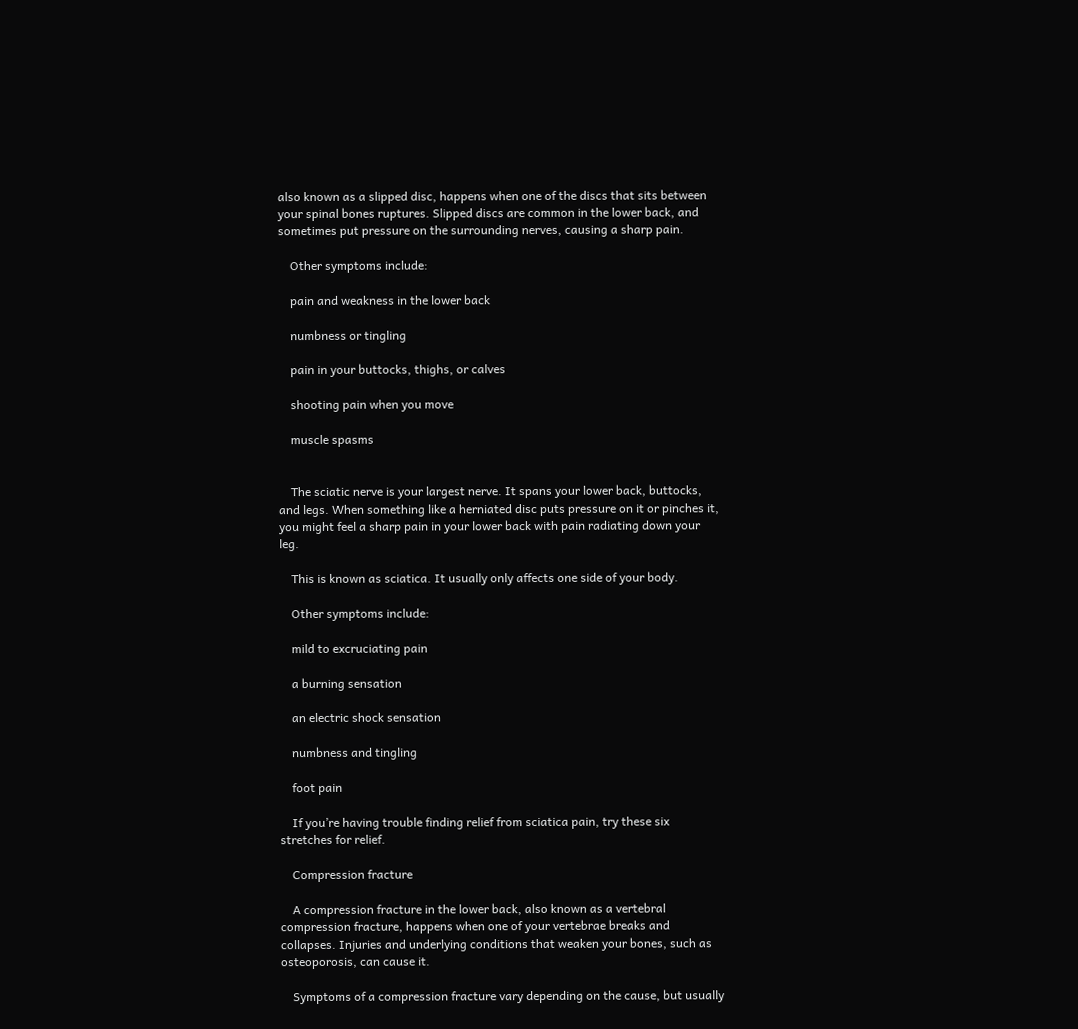also known as a slipped disc, happens when one of the discs that sits between your spinal bones ruptures. Slipped discs are common in the lower back, and sometimes put pressure on the surrounding nerves, causing a sharp pain.

    Other symptoms include:

    pain and weakness in the lower back

    numbness or tingling

    pain in your buttocks, thighs, or calves

    shooting pain when you move

    muscle spasms


    The sciatic nerve is your largest nerve. It spans your lower back, buttocks, and legs. When something like a herniated disc puts pressure on it or pinches it, you might feel a sharp pain in your lower back with pain radiating down your leg.

    This is known as sciatica. It usually only affects one side of your body.

    Other symptoms include:

    mild to excruciating pain

    a burning sensation

    an electric shock sensation

    numbness and tingling

    foot pain

    If you’re having trouble finding relief from sciatica pain, try these six stretches for relief.

    Compression fracture

    A compression fracture in the lower back, also known as a vertebral compression fracture, happens when one of your vertebrae breaks and collapses. Injuries and underlying conditions that weaken your bones, such as osteoporosis, can cause it.

    Symptoms of a compression fracture vary depending on the cause, but usually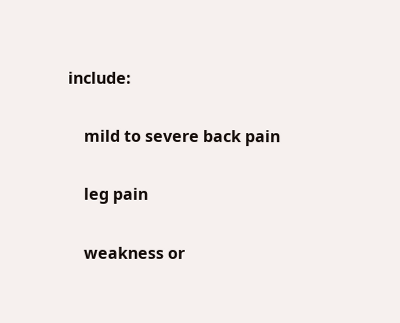include:

    mild to severe back pain

    leg pain

    weakness or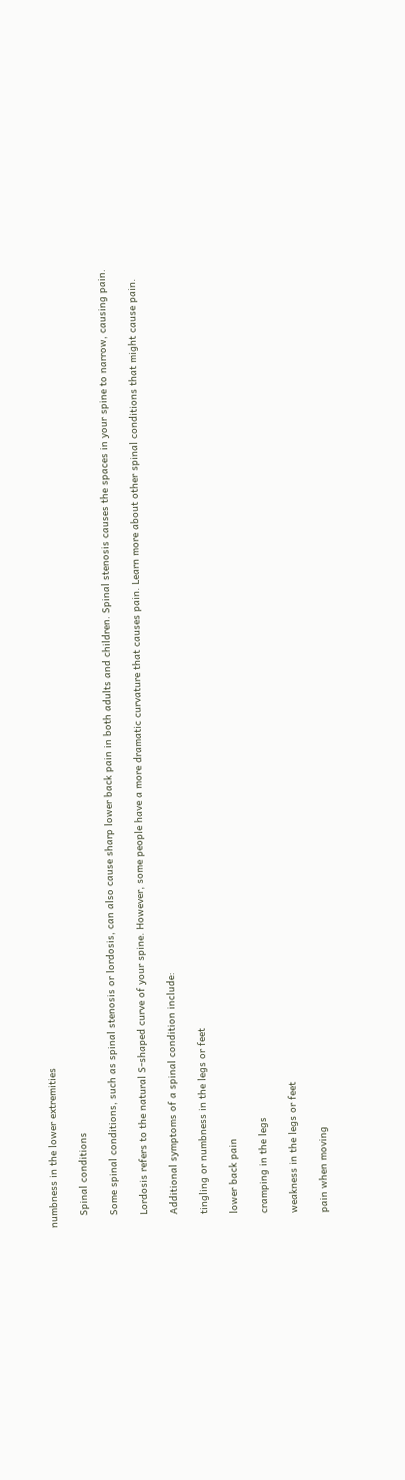numbness in the lower extremities

    Spinal conditions

    Some spinal conditions, such as spinal stenosis or lordosis, can also cause sharp lower back pain in both adults and children. Spinal stenosis causes the spaces in your spine to narrow, causing pain.

    Lordosis refers to the natural S-shaped curve of your spine. However, some people have a more dramatic curvature that causes pain. Learn more about other spinal conditions that might cause pain.

    Additional symptoms of a spinal condition include:

    tingling or numbness in the legs or feet

    lower back pain

    cramping in the legs

    weakness in the legs or feet

    pain when moving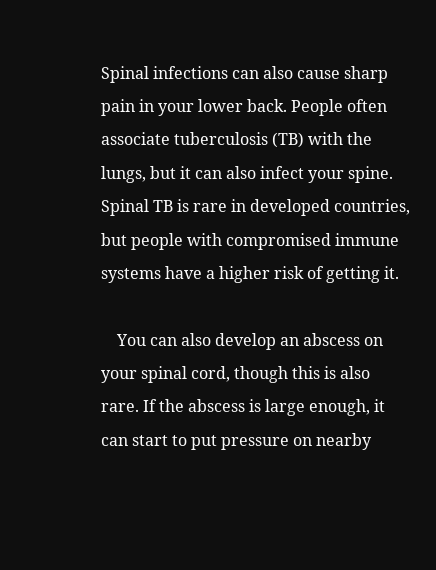Spinal infections can also cause sharp pain in your lower back. People often associate tuberculosis (TB) with the lungs, but it can also infect your spine. Spinal TB is rare in developed countries, but people with compromised immune systems have a higher risk of getting it.

    You can also develop an abscess on your spinal cord, though this is also rare. If the abscess is large enough, it can start to put pressure on nearby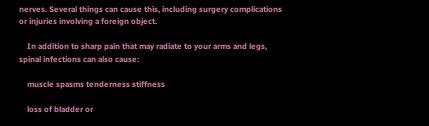nerves. Several things can cause this, including surgery complications or injuries involving a foreign object.

    In addition to sharp pain that may radiate to your arms and legs, spinal infections can also cause:

    muscle spasms tenderness stiffness

    loss of bladder or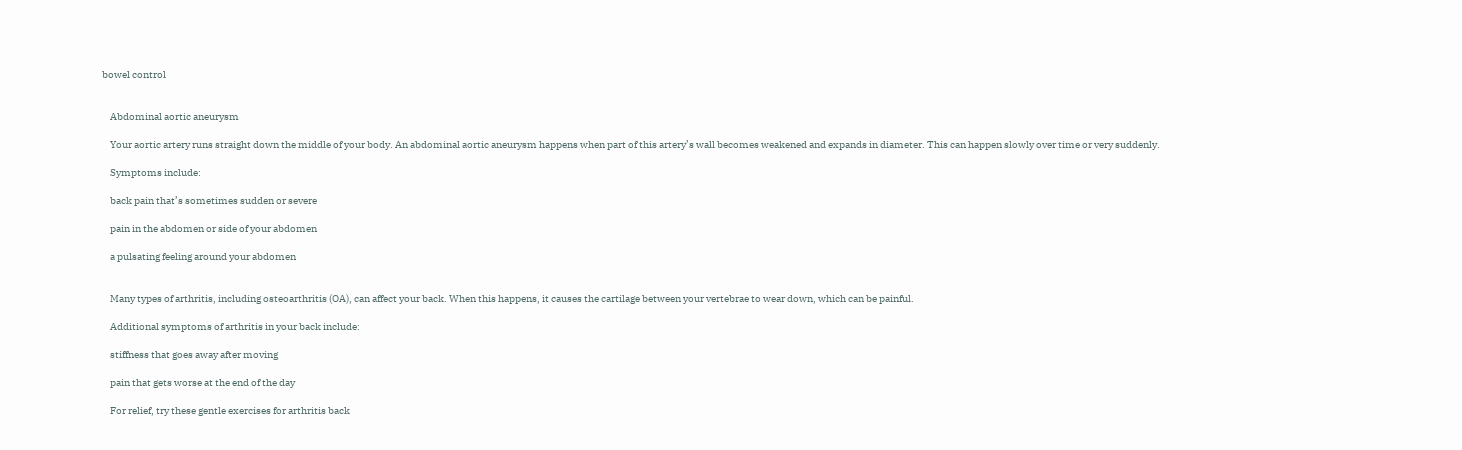bowel control


    Abdominal aortic aneurysm

    Your aortic artery runs straight down the middle of your body. An abdominal aortic aneurysm happens when part of this artery’s wall becomes weakened and expands in diameter. This can happen slowly over time or very suddenly.

    Symptoms include:

    back pain that’s sometimes sudden or severe

    pain in the abdomen or side of your abdomen

    a pulsating feeling around your abdomen


    Many types of arthritis, including osteoarthritis (OA), can affect your back. When this happens, it causes the cartilage between your vertebrae to wear down, which can be painful.

    Additional symptoms of arthritis in your back include:

    stiffness that goes away after moving

    pain that gets worse at the end of the day

    For relief, try these gentle exercises for arthritis back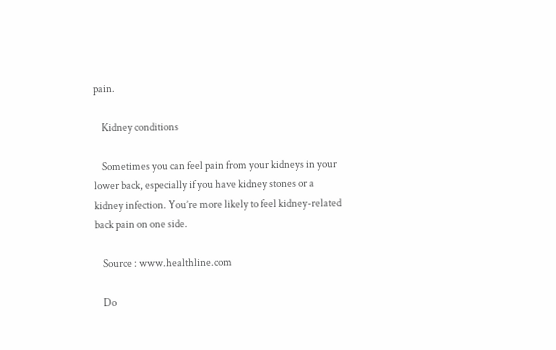pain.

    Kidney conditions

    Sometimes you can feel pain from your kidneys in your lower back, especially if you have kidney stones or a kidney infection. You’re more likely to feel kidney-related back pain on one side.

    Source : www.healthline.com

    Do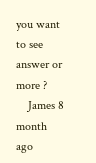you want to see answer or more ?
    James 8 month ago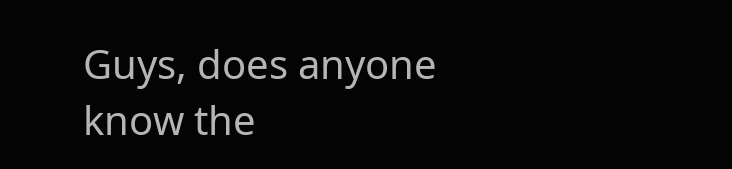Guys, does anyone know the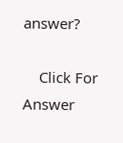answer?

    Click For Answer